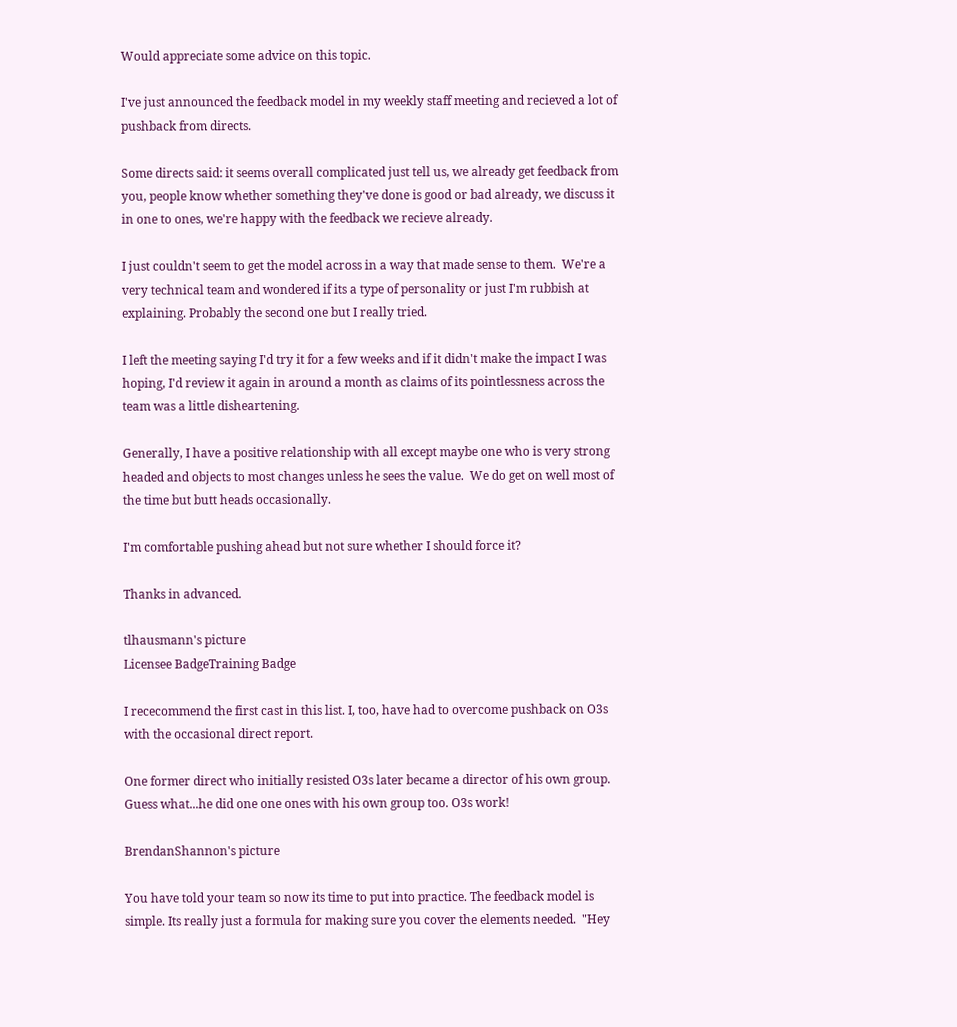Would appreciate some advice on this topic.

I've just announced the feedback model in my weekly staff meeting and recieved a lot of pushback from directs.

Some directs said: it seems overall complicated just tell us, we already get feedback from you, people know whether something they've done is good or bad already, we discuss it in one to ones, we're happy with the feedback we recieve already.

I just couldn't seem to get the model across in a way that made sense to them.  We're a very technical team and wondered if its a type of personality or just I'm rubbish at explaining. Probably the second one but I really tried.

I left the meeting saying I'd try it for a few weeks and if it didn't make the impact I was hoping, I'd review it again in around a month as claims of its pointlessness across the team was a little disheartening.

Generally, I have a positive relationship with all except maybe one who is very strong headed and objects to most changes unless he sees the value.  We do get on well most of the time but butt heads occasionally.

I'm comfortable pushing ahead but not sure whether I should force it?

Thanks in advanced.

tlhausmann's picture
Licensee BadgeTraining Badge

I rececommend the first cast in this list. I, too, have had to overcome pushback on O3s with the occasional direct report.

One former direct who initially resisted O3s later became a director of his own group.  Guess what...he did one one ones with his own group too. O3s work!

BrendanShannon's picture

You have told your team so now its time to put into practice. The feedback model is simple. Its really just a formula for making sure you cover the elements needed.  "Hey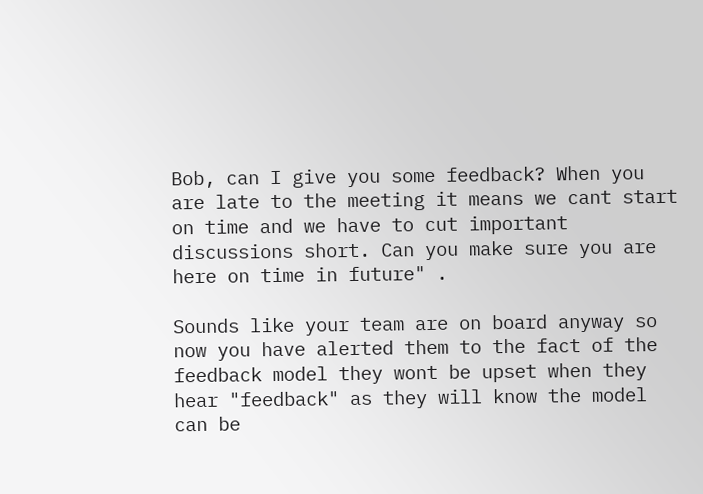Bob, can I give you some feedback? When you are late to the meeting it means we cant start on time and we have to cut important discussions short. Can you make sure you are here on time in future" .

Sounds like your team are on board anyway so now you have alerted them to the fact of the feedback model they wont be upset when they hear "feedback" as they will know the model can be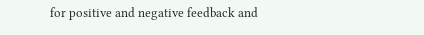for positive and negative feedback and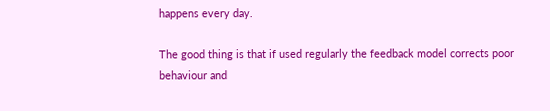happens every day.

The good thing is that if used regularly the feedback model corrects poor behaviour and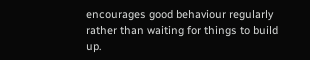encourages good behaviour regularly rather than waiting for things to build up.